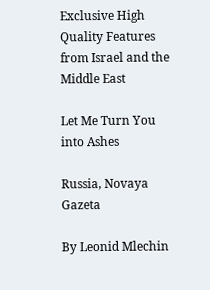Exclusive High Quality Features from Israel and the Middle East

Let Me Turn You into Ashes

Russia, Novaya Gazeta

By Leonid Mlechin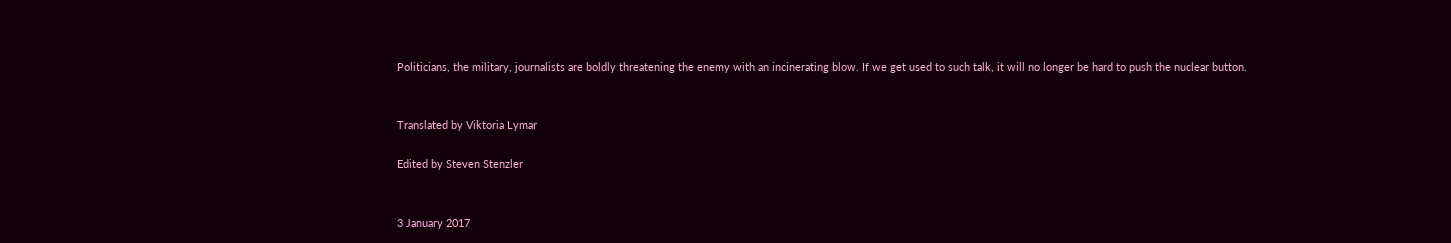Politicians, the military, journalists are boldly threatening the enemy with an incinerating blow. If we get used to such talk, it will no longer be hard to push the nuclear button.


Translated by Viktoria Lymar

Edited by Steven Stenzler


3 January 2017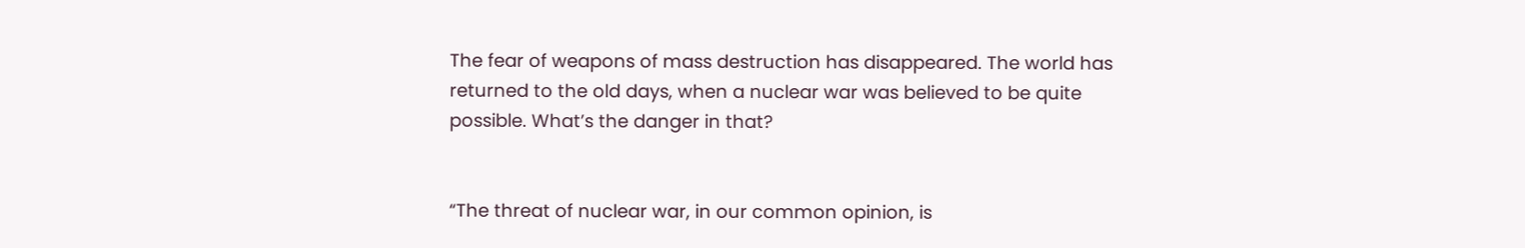The fear of weapons of mass destruction has disappeared. The world has returned to the old days, when a nuclear war was believed to be quite possible. What’s the danger in that?


“The threat of nuclear war, in our common opinion, is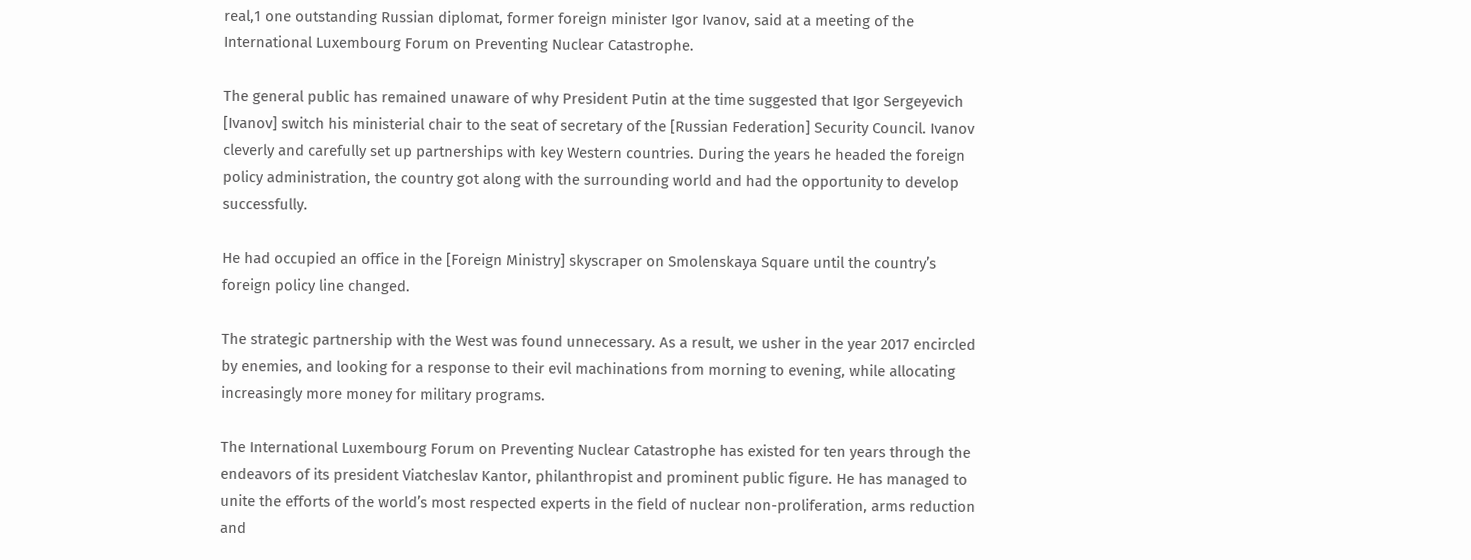real,1 one outstanding Russian diplomat, former foreign minister Igor Ivanov, said at a meeting of the International Luxembourg Forum on Preventing Nuclear Catastrophe.

The general public has remained unaware of why President Putin at the time suggested that Igor Sergeyevich [Ivanov] switch his ministerial chair to the seat of secretary of the [Russian Federation] Security Council. Ivanov cleverly and carefully set up partnerships with key Western countries. During the years he headed the foreign policy administration, the country got along with the surrounding world and had the opportunity to develop successfully.

He had occupied an office in the [Foreign Ministry] skyscraper on Smolenskaya Square until the country’s foreign policy line changed.

The strategic partnership with the West was found unnecessary. As a result, we usher in the year 2017 encircled by enemies, and looking for a response to their evil machinations from morning to evening, while allocating increasingly more money for military programs.

The International Luxembourg Forum on Preventing Nuclear Catastrophe has existed for ten years through the endeavors of its president Viatcheslav Kantor, philanthropist and prominent public figure. He has managed to unite the efforts of the world’s most respected experts in the field of nuclear non-proliferation, arms reduction and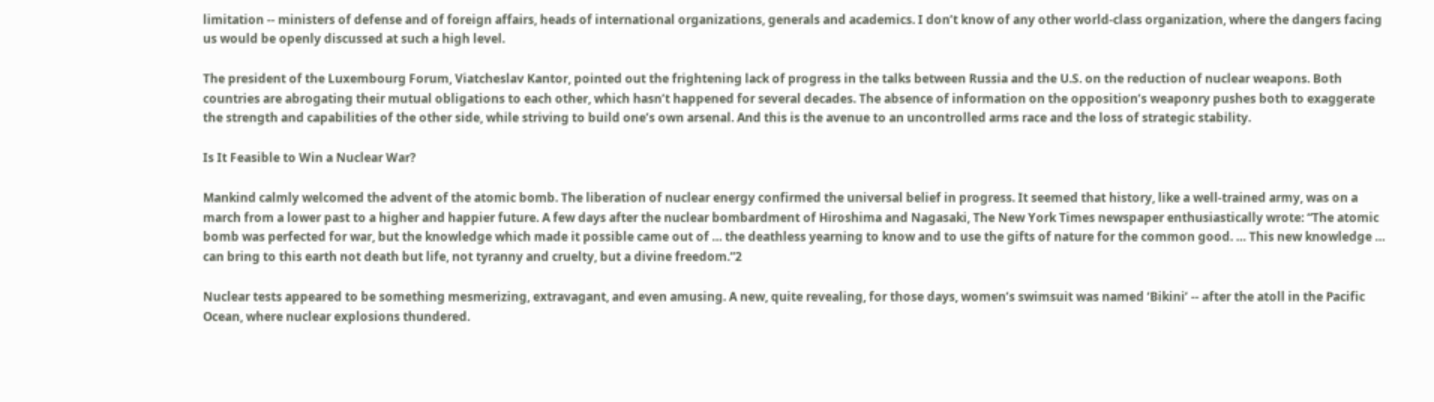limitation -- ministers of defense and of foreign affairs, heads of international organizations, generals and academics. I don’t know of any other world-class organization, where the dangers facing us would be openly discussed at such a high level.

The president of the Luxembourg Forum, Viatcheslav Kantor, pointed out the frightening lack of progress in the talks between Russia and the U.S. on the reduction of nuclear weapons. Both countries are abrogating their mutual obligations to each other, which hasn’t happened for several decades. The absence of information on the opposition’s weaponry pushes both to exaggerate the strength and capabilities of the other side, while striving to build one’s own arsenal. And this is the avenue to an uncontrolled arms race and the loss of strategic stability.

Is It Feasible to Win a Nuclear War?

Mankind calmly welcomed the advent of the atomic bomb. The liberation of nuclear energy confirmed the universal belief in progress. It seemed that history, like a well-trained army, was on a march from a lower past to a higher and happier future. A few days after the nuclear bombardment of Hiroshima and Nagasaki, The New York Times newspaper enthusiastically wrote: “The atomic bomb was perfected for war, but the knowledge which made it possible came out of … the deathless yearning to know and to use the gifts of nature for the common good. … This new knowledge … can bring to this earth not death but life, not tyranny and cruelty, but a divine freedom.”2

Nuclear tests appeared to be something mesmerizing, extravagant, and even amusing. A new, quite revealing, for those days, women’s swimsuit was named ‘Bikini’ -- after the atoll in the Pacific Ocean, where nuclear explosions thundered.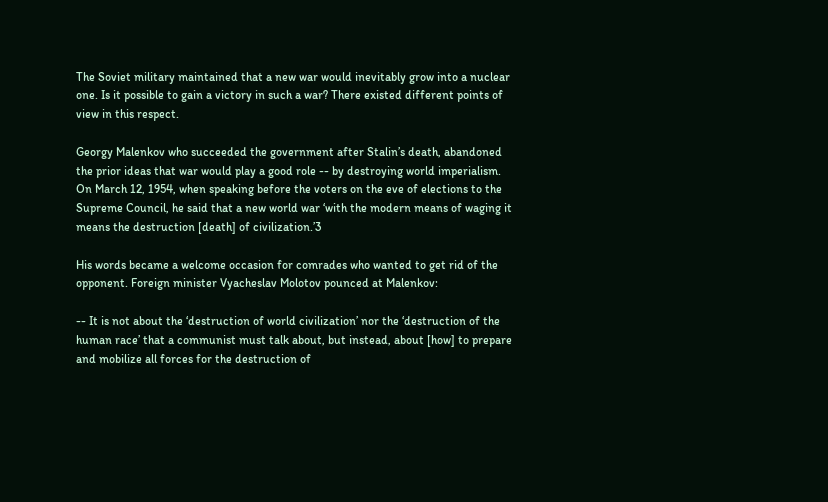The Soviet military maintained that a new war would inevitably grow into a nuclear one. Is it possible to gain a victory in such a war? There existed different points of view in this respect.

Georgy Malenkov who succeeded the government after Stalin’s death, abandoned the prior ideas that war would play a good role -- by destroying world imperialism. On March 12, 1954, when speaking before the voters on the eve of elections to the Supreme Council, he said that a new world war ‘with the modern means of waging it means the destruction [death] of civilization.’3

His words became a welcome occasion for comrades who wanted to get rid of the opponent. Foreign minister Vyacheslav Molotov pounced at Malenkov:

-- It is not about the ‘destruction of world civilization’ nor the ‘destruction of the human race’ that a communist must talk about, but instead, about [how] to prepare and mobilize all forces for the destruction of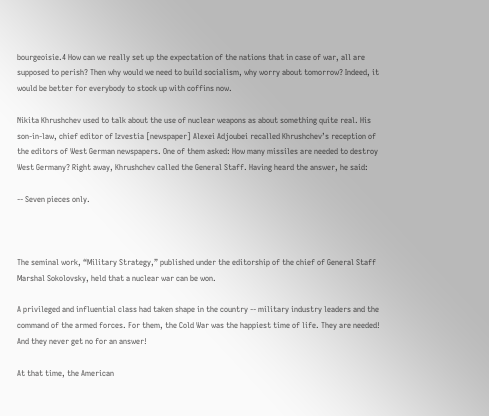bourgeoisie.4 How can we really set up the expectation of the nations that in case of war, all are supposed to perish? Then why would we need to build socialism, why worry about tomorrow? Indeed, it would be better for everybody to stock up with coffins now.

Nikita Khrushchev used to talk about the use of nuclear weapons as about something quite real. His son-in-law, chief editor of Izvestia [newspaper] Alexei Adjoubei recalled Khrushchev’s reception of the editors of West German newspapers. One of them asked: How many missiles are needed to destroy West Germany? Right away, Khrushchev called the General Staff. Having heard the answer, he said:

-- Seven pieces only.



The seminal work, “Military Strategy,” published under the editorship of the chief of General Staff Marshal Sokolovsky, held that a nuclear war can be won.

A privileged and influential class had taken shape in the country -- military industry leaders and the command of the armed forces. For them, the Cold War was the happiest time of life. They are needed! And they never get no for an answer!

At that time, the American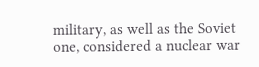military, as well as the Soviet one, considered a nuclear war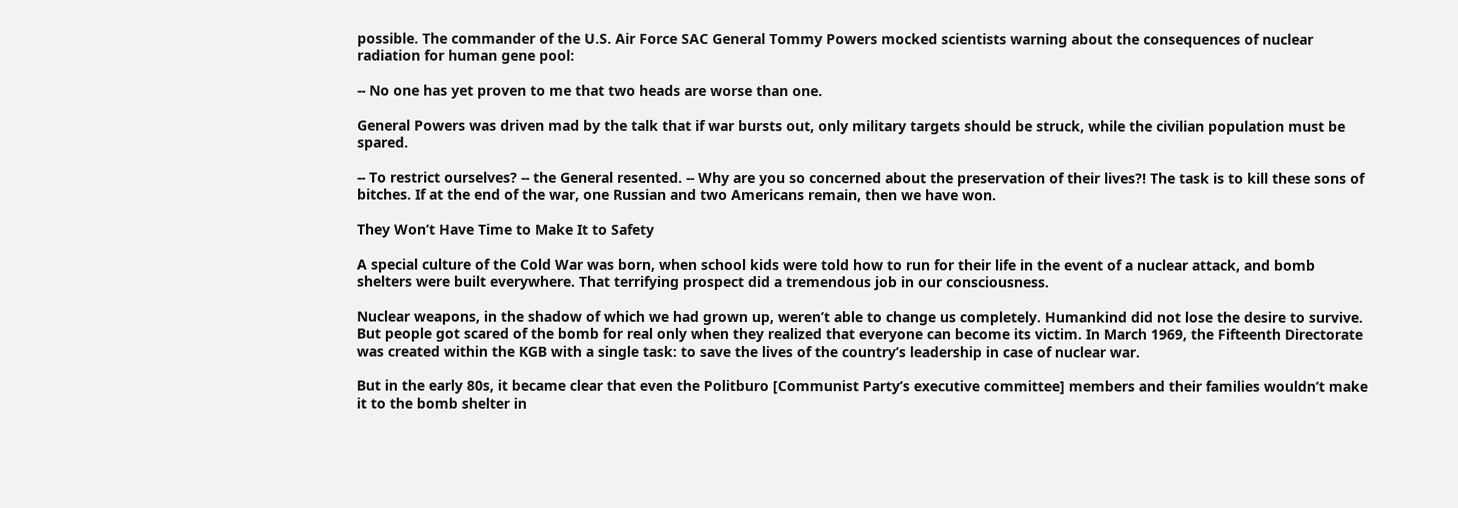possible. The commander of the U.S. Air Force SAC General Tommy Powers mocked scientists warning about the consequences of nuclear radiation for human gene pool:

-- No one has yet proven to me that two heads are worse than one.

General Powers was driven mad by the talk that if war bursts out, only military targets should be struck, while the civilian population must be spared.

-- To restrict ourselves? -- the General resented. -- Why are you so concerned about the preservation of their lives?! The task is to kill these sons of bitches. If at the end of the war, one Russian and two Americans remain, then we have won.

They Won’t Have Time to Make It to Safety

A special culture of the Cold War was born, when school kids were told how to run for their life in the event of a nuclear attack, and bomb shelters were built everywhere. That terrifying prospect did a tremendous job in our consciousness.

Nuclear weapons, in the shadow of which we had grown up, weren’t able to change us completely. Humankind did not lose the desire to survive. But people got scared of the bomb for real only when they realized that everyone can become its victim. In March 1969, the Fifteenth Directorate was created within the KGB with a single task: to save the lives of the country’s leadership in case of nuclear war.

But in the early 80s, it became clear that even the Politburo [Communist Party’s executive committee] members and their families wouldn’t make it to the bomb shelter in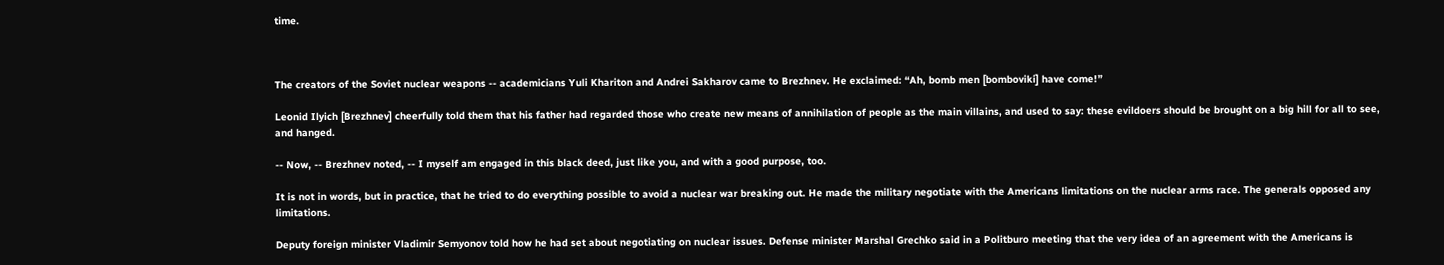time.



The creators of the Soviet nuclear weapons -- academicians Yuli Khariton and Andrei Sakharov came to Brezhnev. He exclaimed: “Ah, bomb men [bomboviki] have come!”

Leonid Ilyich [Brezhnev] cheerfully told them that his father had regarded those who create new means of annihilation of people as the main villains, and used to say: these evildoers should be brought on a big hill for all to see, and hanged.

-- Now, -- Brezhnev noted, -- I myself am engaged in this black deed, just like you, and with a good purpose, too.

It is not in words, but in practice, that he tried to do everything possible to avoid a nuclear war breaking out. He made the military negotiate with the Americans limitations on the nuclear arms race. The generals opposed any limitations.

Deputy foreign minister Vladimir Semyonov told how he had set about negotiating on nuclear issues. Defense minister Marshal Grechko said in a Politburo meeting that the very idea of an agreement with the Americans is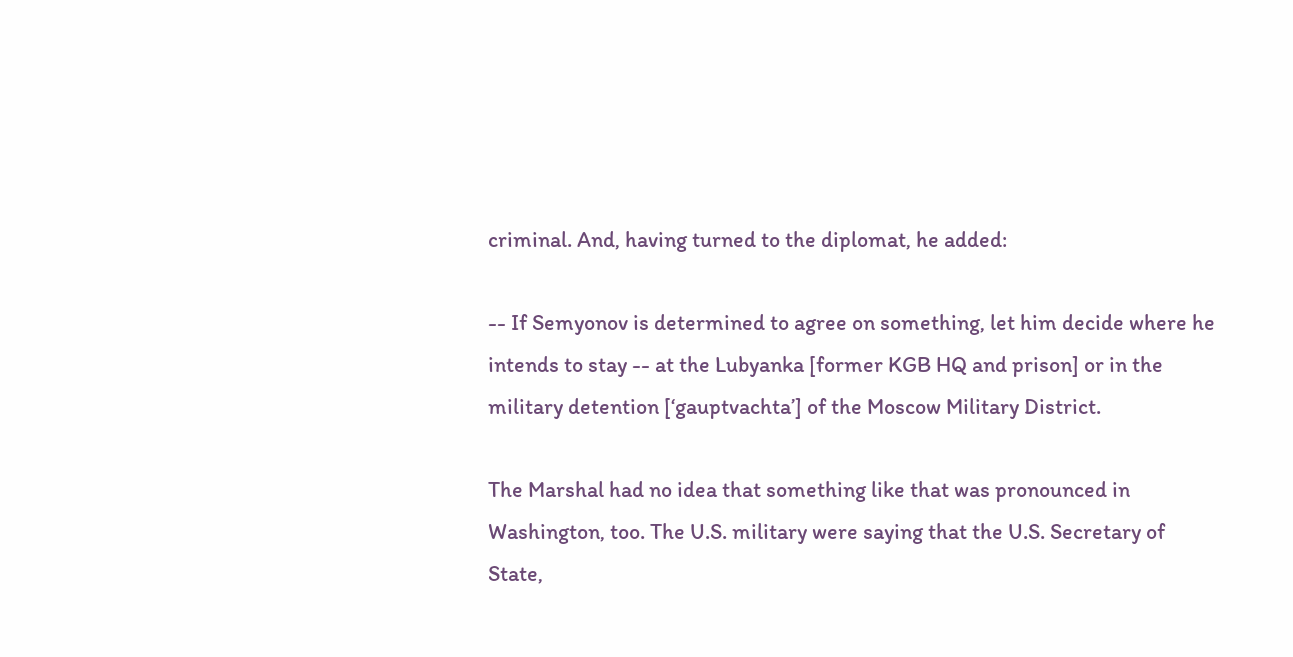criminal. And, having turned to the diplomat, he added:

-- If Semyonov is determined to agree on something, let him decide where he intends to stay -- at the Lubyanka [former KGB HQ and prison] or in the military detention [‘gauptvachta’] of the Moscow Military District.

The Marshal had no idea that something like that was pronounced in Washington, too. The U.S. military were saying that the U.S. Secretary of State,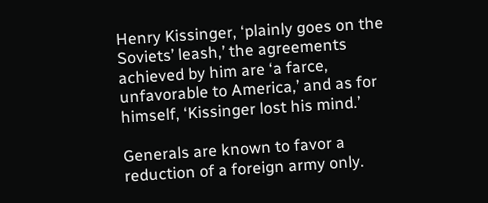Henry Kissinger, ‘plainly goes on the Soviets’ leash,’ the agreements achieved by him are ‘a farce, unfavorable to America,’ and as for himself, ‘Kissinger lost his mind.’

Generals are known to favor a reduction of a foreign army only.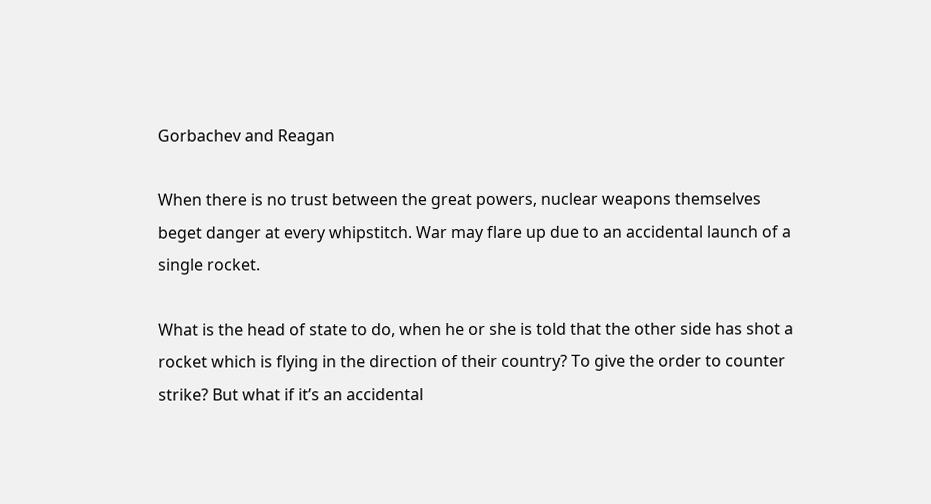Gorbachev and Reagan

When there is no trust between the great powers, nuclear weapons themselves beget danger at every whipstitch. War may flare up due to an accidental launch of a single rocket.

What is the head of state to do, when he or she is told that the other side has shot a rocket which is flying in the direction of their country? To give the order to counter strike? But what if it’s an accidental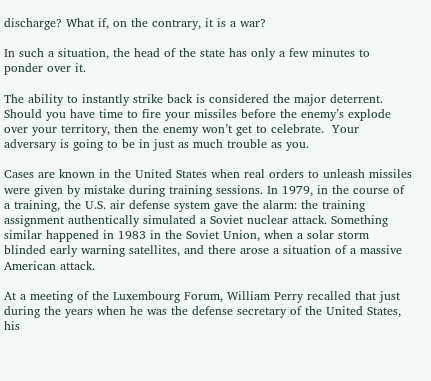discharge? What if, on the contrary, it is a war?

In such a situation, the head of the state has only a few minutes to ponder over it.

The ability to instantly strike back is considered the major deterrent. Should you have time to fire your missiles before the enemy’s explode over your territory, then the enemy won’t get to celebrate.  Your adversary is going to be in just as much trouble as you.

Cases are known in the United States when real orders to unleash missiles were given by mistake during training sessions. In 1979, in the course of a training, the U.S. air defense system gave the alarm: the training assignment authentically simulated a Soviet nuclear attack. Something similar happened in 1983 in the Soviet Union, when a solar storm blinded early warning satellites, and there arose a situation of a massive American attack.

At a meeting of the Luxembourg Forum, William Perry recalled that just during the years when he was the defense secretary of the United States, his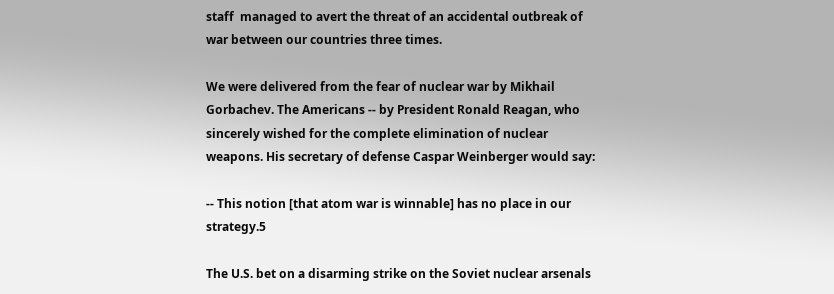staff  managed to avert the threat of an accidental outbreak of war between our countries three times.

We were delivered from the fear of nuclear war by Mikhail Gorbachev. The Americans -- by President Ronald Reagan, who sincerely wished for the complete elimination of nuclear weapons. His secretary of defense Caspar Weinberger would say:

-- This notion [that atom war is winnable] has no place in our strategy.5

The U.S. bet on a disarming strike on the Soviet nuclear arsenals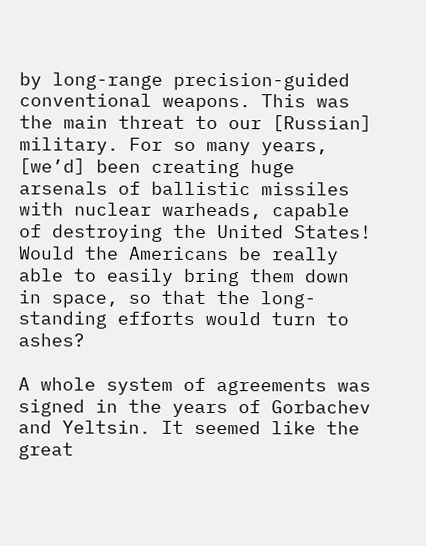by long-range precision-guided conventional weapons. This was the main threat to our [Russian] military. For so many years, [we’d] been creating huge arsenals of ballistic missiles with nuclear warheads, capable of destroying the United States! Would the Americans be really able to easily bring them down in space, so that the long-standing efforts would turn to ashes?

A whole system of agreements was signed in the years of Gorbachev and Yeltsin. It seemed like the great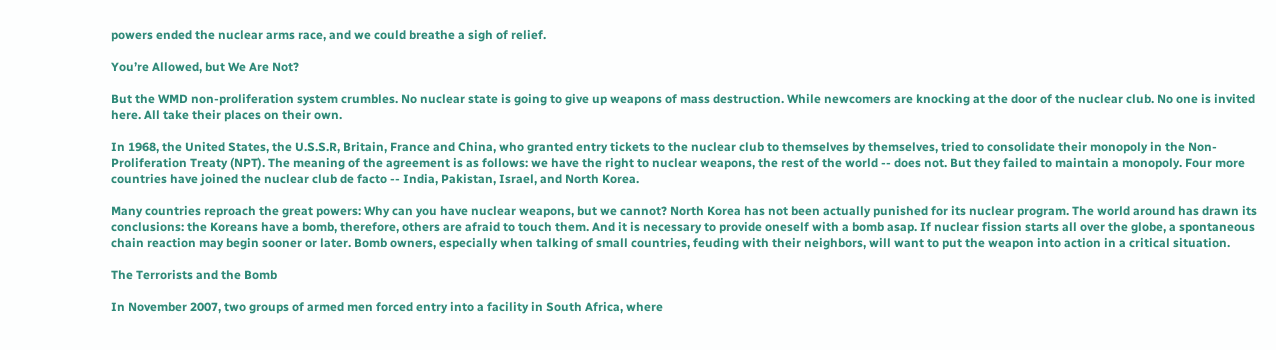powers ended the nuclear arms race, and we could breathe a sigh of relief.

You’re Allowed, but We Are Not?

But the WMD non-proliferation system crumbles. No nuclear state is going to give up weapons of mass destruction. While newcomers are knocking at the door of the nuclear club. No one is invited here. All take their places on their own.

In 1968, the United States, the U.S.S.R, Britain, France and China, who granted entry tickets to the nuclear club to themselves by themselves, tried to consolidate their monopoly in the Non-Proliferation Treaty (NPT). The meaning of the agreement is as follows: we have the right to nuclear weapons, the rest of the world -- does not. But they failed to maintain a monopoly. Four more countries have joined the nuclear club de facto -- India, Pakistan, Israel, and North Korea.

Many countries reproach the great powers: Why can you have nuclear weapons, but we cannot? North Korea has not been actually punished for its nuclear program. The world around has drawn its conclusions: the Koreans have a bomb, therefore, others are afraid to touch them. And it is necessary to provide oneself with a bomb asap. If nuclear fission starts all over the globe, a spontaneous chain reaction may begin sooner or later. Bomb owners, especially when talking of small countries, feuding with their neighbors, will want to put the weapon into action in a critical situation.

The Terrorists and the Bomb

In November 2007, two groups of armed men forced entry into a facility in South Africa, where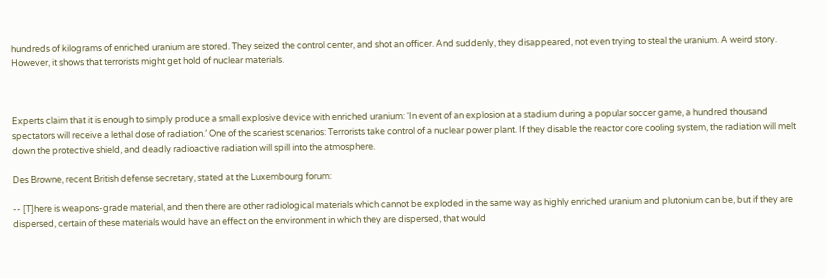hundreds of kilograms of enriched uranium are stored. They seized the control center, and shot an officer. And suddenly, they disappeared, not even trying to steal the uranium. A weird story. However, it shows that terrorists might get hold of nuclear materials.



Experts claim that it is enough to simply produce a small explosive device with enriched uranium: ‘In event of an explosion at a stadium during a popular soccer game, a hundred thousand spectators will receive a lethal dose of radiation.’ One of the scariest scenarios: Terrorists take control of a nuclear power plant. If they disable the reactor core cooling system, the radiation will melt down the protective shield, and deadly radioactive radiation will spill into the atmosphere.

Des Browne, recent British defense secretary, stated at the Luxembourg forum:

-- [T]here is weapons-grade material, and then there are other radiological materials which cannot be exploded in the same way as highly enriched uranium and plutonium can be, but if they are dispersed, certain of these materials would have an effect on the environment in which they are dispersed, that would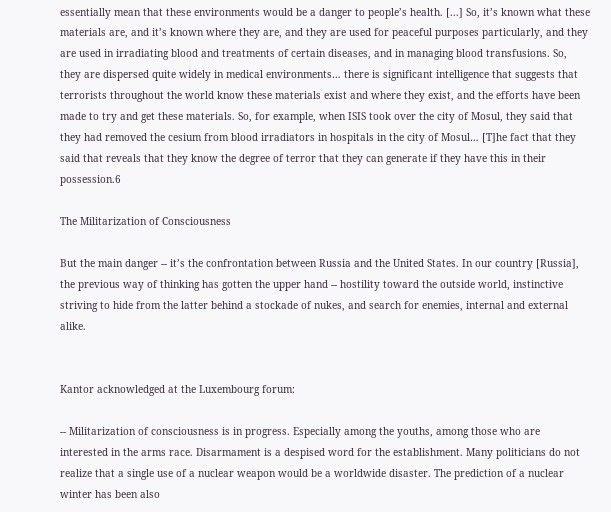essentially mean that these environments would be a danger to people’s health. [...] So, it’s known what these materials are, and it’s known where they are, and they are used for peaceful purposes particularly, and they are used in irradiating blood and treatments of certain diseases, and in managing blood transfusions. So, they are dispersed quite widely in medical environments… there is significant intelligence that suggests that terrorists throughout the world know these materials exist and where they exist, and the efforts have been made to try and get these materials. So, for example, when ISIS took over the city of Mosul, they said that they had removed the cesium from blood irradiators in hospitals in the city of Mosul… [T]he fact that they said that reveals that they know the degree of terror that they can generate if they have this in their possession.6

The Militarization of Consciousness

But the main danger -- it’s the confrontation between Russia and the United States. In our country [Russia], the previous way of thinking has gotten the upper hand -- hostility toward the outside world, instinctive striving to hide from the latter behind a stockade of nukes, and search for enemies, internal and external alike.


Kantor acknowledged at the Luxembourg forum:

-- Militarization of consciousness is in progress. Especially among the youths, among those who are interested in the arms race. Disarmament is a despised word for the establishment. Many politicians do not realize that a single use of a nuclear weapon would be a worldwide disaster. The prediction of a nuclear winter has been also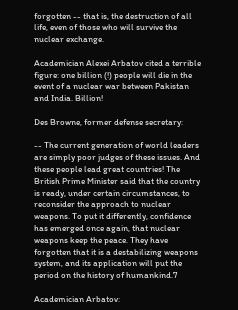forgotten -- that is, the destruction of all life, even of those who will survive the nuclear exchange.

Academician Alexei Arbatov cited a terrible figure: one billion (!) people will die in the event of a nuclear war between Pakistan and India. Billion!

Des Browne, former defense secretary:

-- The current generation of world leaders are simply poor judges of these issues. And these people lead great countries! The British Prime Minister said that the country is ready, under certain circumstances, to reconsider the approach to nuclear weapons. To put it differently, confidence has emerged once again, that nuclear weapons keep the peace. They have forgotten that it is a destabilizing weapons system, and its application will put the period on the history of humankind.7

Academician Arbatov: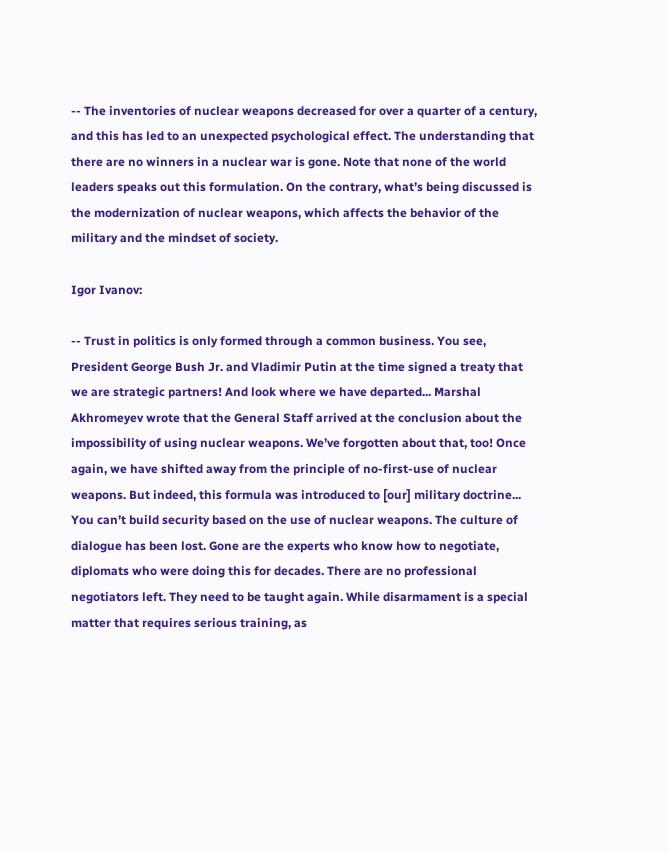-- The inventories of nuclear weapons decreased for over a quarter of a century, and this has led to an unexpected psychological effect. The understanding that there are no winners in a nuclear war is gone. Note that none of the world leaders speaks out this formulation. On the contrary, what’s being discussed is the modernization of nuclear weapons, which affects the behavior of the military and the mindset of society.

Igor Ivanov:

-- Trust in politics is only formed through a common business. You see, President George Bush Jr. and Vladimir Putin at the time signed a treaty that we are strategic partners! And look where we have departed... Marshal Akhromeyev wrote that the General Staff arrived at the conclusion about the impossibility of using nuclear weapons. We’ve forgotten about that, too! Once again, we have shifted away from the principle of no-first-use of nuclear weapons. But indeed, this formula was introduced to [our] military doctrine... You can’t build security based on the use of nuclear weapons. The culture of dialogue has been lost. Gone are the experts who know how to negotiate, diplomats who were doing this for decades. There are no professional negotiators left. They need to be taught again. While disarmament is a special matter that requires serious training, as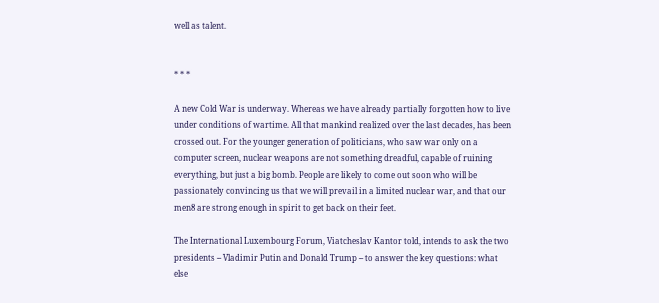well as talent.


* * *

A new Cold War is underway. Whereas we have already partially forgotten how to live under conditions of wartime. All that mankind realized over the last decades, has been crossed out. For the younger generation of politicians, who saw war only on a computer screen, nuclear weapons are not something dreadful, capable of ruining everything, but just a big bomb. People are likely to come out soon who will be passionately convincing us that we will prevail in a limited nuclear war, and that our men8 are strong enough in spirit to get back on their feet.

The International Luxembourg Forum, Viatcheslav Kantor told, intends to ask the two presidents -- Vladimir Putin and Donald Trump -- to answer the key questions: what else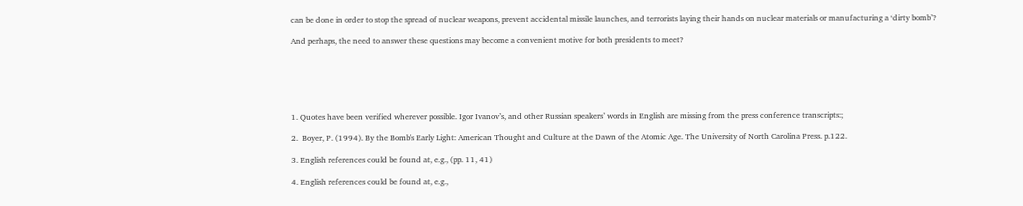can be done in order to stop the spread of nuclear weapons, prevent accidental missile launches, and terrorists laying their hands on nuclear materials or manufacturing a ‘dirty bomb’?

And perhaps, the need to answer these questions may become a convenient motive for both presidents to meet?






1. Quotes have been verified wherever possible. Igor Ivanov’s, and other Russian speakers’ words in English are missing from the press conference transcripts:;

2.  Boyer, P. (1994). By the Bomb's Early Light: American Thought and Culture at the Dawn of the Atomic Age. The University of North Carolina Press. p.122.

3. English references could be found at, e.g., (pp. 11, 41)

4. English references could be found at, e.g.,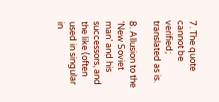7. The quote cannot be verified; translated as is.

8. Allusion to the ‘New Soviet man’ and his successors, and the like (often used in singular in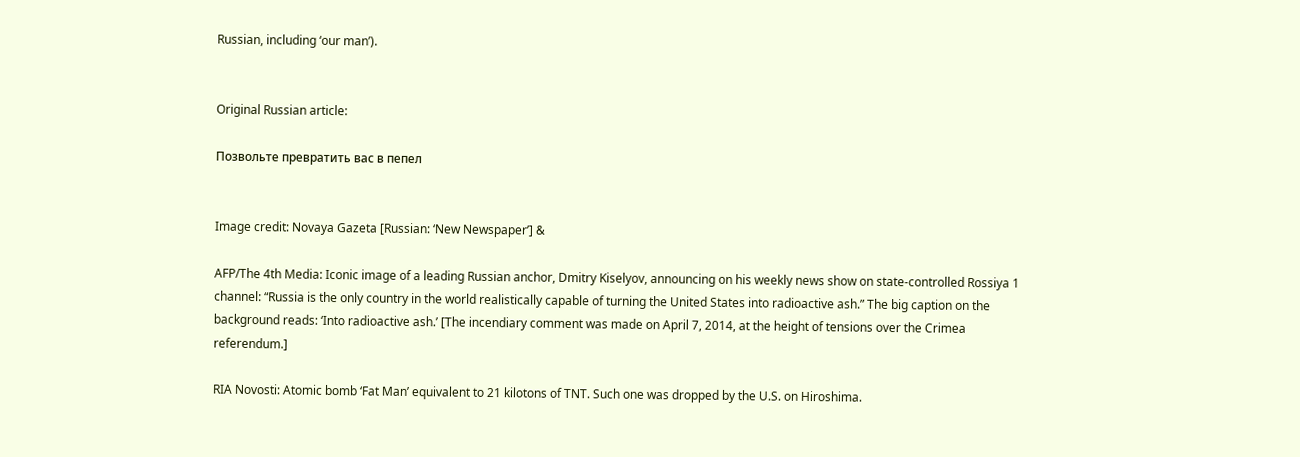Russian, including ‘our man’).


Original Russian article:

Позвольте превратить вас в пепел


Image credit: Novaya Gazeta [Russian: ‘New Newspaper’] &

AFP/The 4th Media: Iconic image of a leading Russian anchor, Dmitry Kiselyov, announcing on his weekly news show on state-controlled Rossiya 1 channel: “Russia is the only country in the world realistically capable of turning the United States into radioactive ash.” The big caption on the background reads: ‘Into radioactive ash.’ [The incendiary comment was made on April 7, 2014, at the height of tensions over the Crimea referendum.]

RIA Novosti: Atomic bomb ‘Fat Man’ equivalent to 21 kilotons of TNT. Such one was dropped by the U.S. on Hiroshima.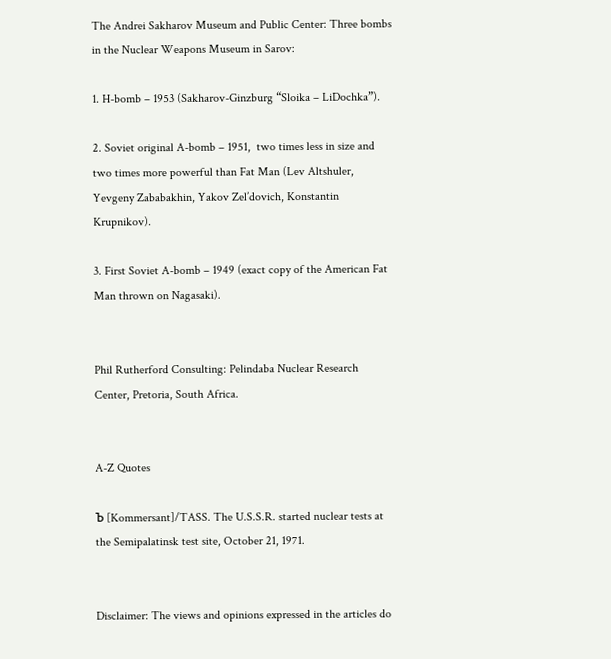The Andrei Sakharov Museum and Public Center: Three bombs in the Nuclear Weapons Museum in Sarov:

1. H-bomb – 1953 (Sakharov-Ginzburg “Sloika – LiDochka”).

2. Soviet original A-bomb – 1951,  two times less in size and two times more powerful than Fat Man (Lev Altshuler, Yevgeny Zababakhin, Yakov Zel’dovich, Konstantin Krupnikov).

3. First Soviet A-bomb – 1949 (exact copy of the American Fat Man thrown on Nagasaki).


Phil Rutherford Consulting: Pelindaba Nuclear Research Center, Pretoria, South Africa.


A-Z Quotes

Ъ [Kommersant]/TASS. The U.S.S.R. started nuclear tests at the Semipalatinsk test site, October 21, 1971.


Disclaimer: The views and opinions expressed in the articles do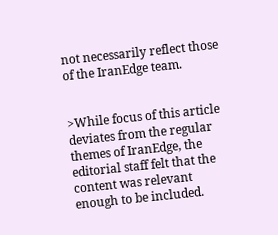not necessarily reflect those of the IranEdge team.


>While focus of this article deviates from the regular themes of IranEdge, the editorial staff felt that the content was relevant enough to be included.